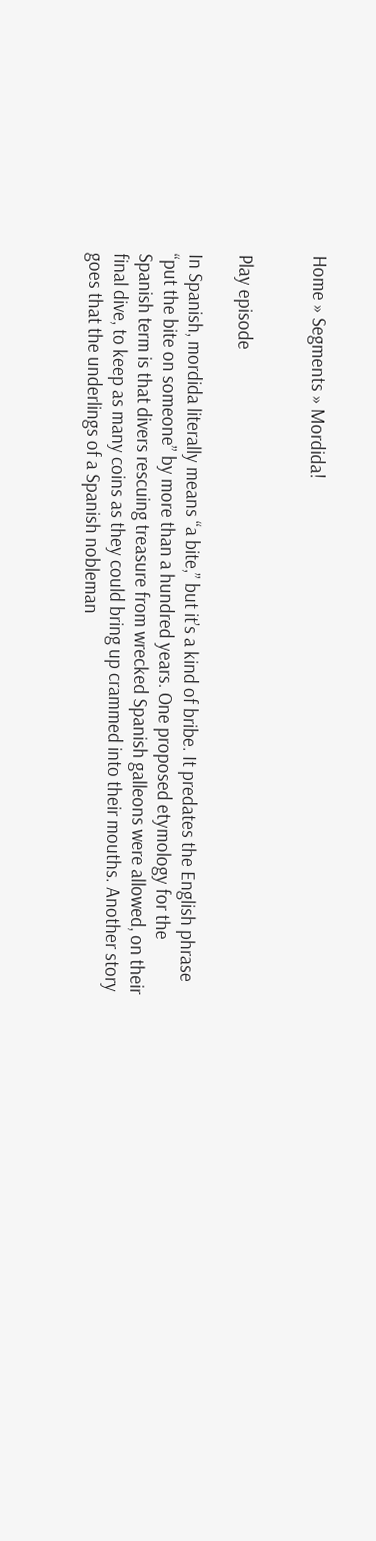Home » Segments » Mordida!


Play episode

In Spanish, mordida literally means “a bite,” but it’s a kind of bribe. It predates the English phrase “put the bite on someone” by more than a hundred years. One proposed etymology for the Spanish term is that divers rescuing treasure from wrecked Spanish galleons were allowed, on their final dive, to keep as many coins as they could bring up crammed into their mouths. Another story goes that the underlings of a Spanish nobleman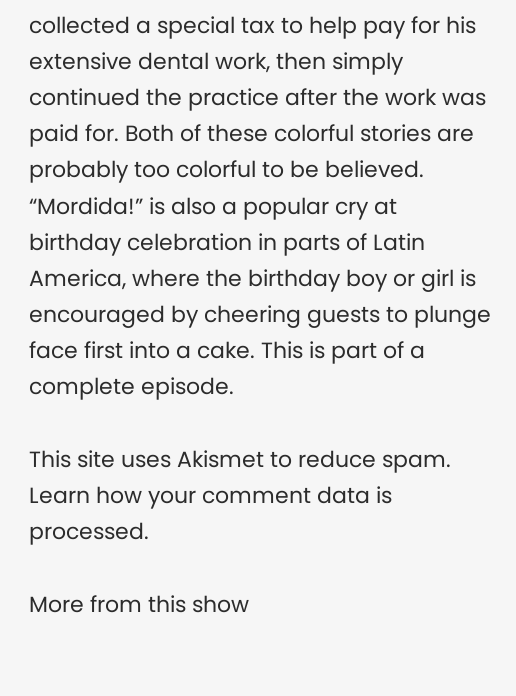collected a special tax to help pay for his extensive dental work, then simply continued the practice after the work was paid for. Both of these colorful stories are probably too colorful to be believed. “Mordida!” is also a popular cry at birthday celebration in parts of Latin America, where the birthday boy or girl is encouraged by cheering guests to plunge face first into a cake. This is part of a complete episode.

This site uses Akismet to reduce spam. Learn how your comment data is processed.

More from this show